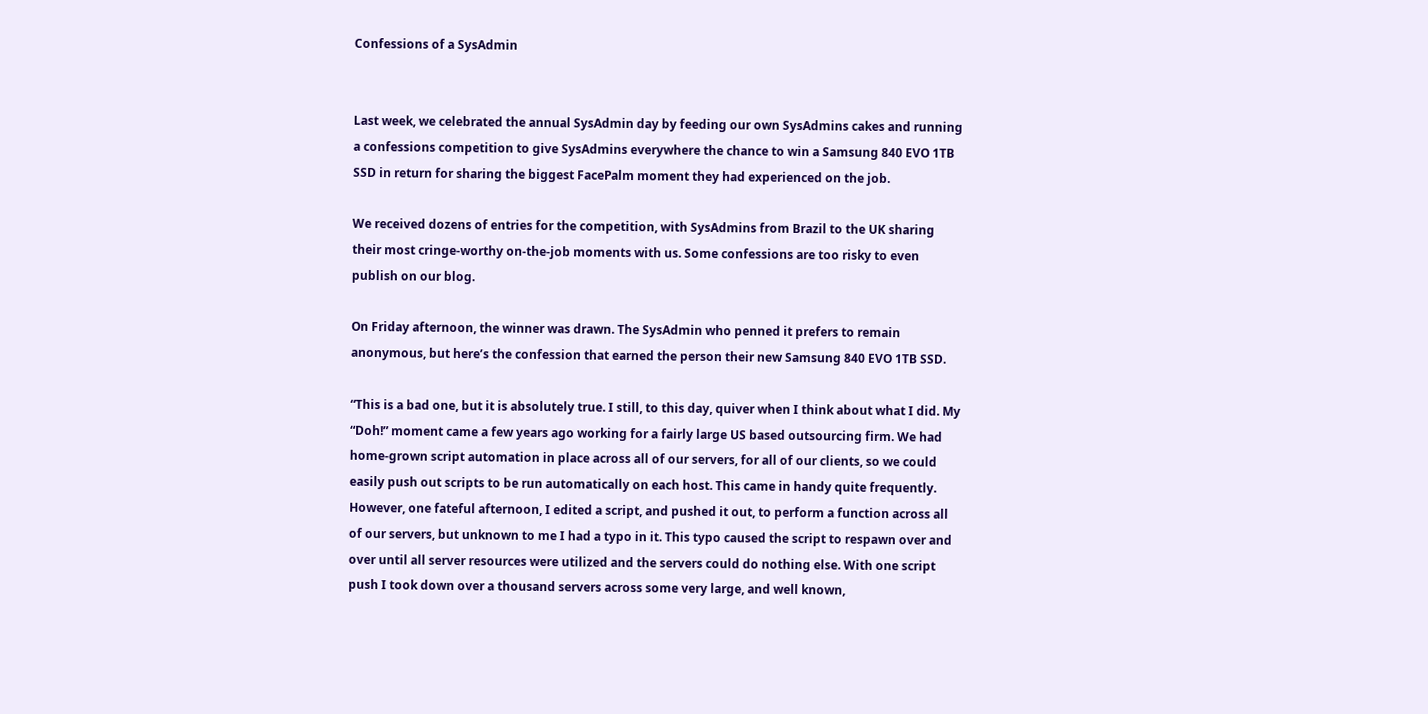Confessions of a SysAdmin


Last week, we celebrated the annual SysAdmin day by feeding our own SysAdmins cakes and running a confessions competition to give SysAdmins everywhere the chance to win a Samsung 840 EVO 1TB SSD in return for sharing the biggest FacePalm moment they had experienced on the job.

We received dozens of entries for the competition, with SysAdmins from Brazil to the UK sharing their most cringe-worthy on-the-job moments with us. Some confessions are too risky to even publish on our blog.

On Friday afternoon, the winner was drawn. The SysAdmin who penned it prefers to remain anonymous, but here’s the confession that earned the person their new Samsung 840 EVO 1TB SSD.

“This is a bad one, but it is absolutely true. I still, to this day, quiver when I think about what I did. My “Doh!” moment came a few years ago working for a fairly large US based outsourcing firm. We had home-grown script automation in place across all of our servers, for all of our clients, so we could easily push out scripts to be run automatically on each host. This came in handy quite frequently. However, one fateful afternoon, I edited a script, and pushed it out, to perform a function across all of our servers, but unknown to me I had a typo in it. This typo caused the script to respawn over and over until all server resources were utilized and the servers could do nothing else. With one script push I took down over a thousand servers across some very large, and well known,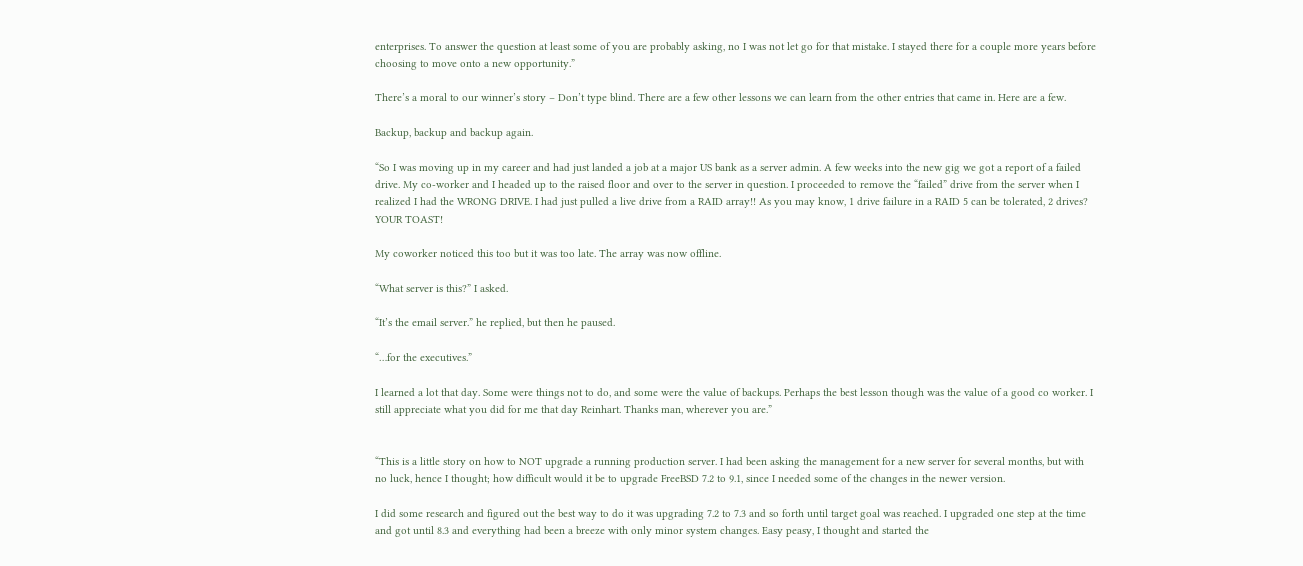enterprises. To answer the question at least some of you are probably asking, no I was not let go for that mistake. I stayed there for a couple more years before choosing to move onto a new opportunity.”

There’s a moral to our winner’s story – Don’t type blind. There are a few other lessons we can learn from the other entries that came in. Here are a few.

Backup, backup and backup again.

“So I was moving up in my career and had just landed a job at a major US bank as a server admin. A few weeks into the new gig we got a report of a failed drive. My co-worker and I headed up to the raised floor and over to the server in question. I proceeded to remove the “failed” drive from the server when I realized I had the WRONG DRIVE. I had just pulled a live drive from a RAID array!! As you may know, 1 drive failure in a RAID 5 can be tolerated, 2 drives? YOUR TOAST!

My coworker noticed this too but it was too late. The array was now offline.

“What server is this?” I asked.

“It’s the email server.” he replied, but then he paused.

“…for the executives.”

I learned a lot that day. Some were things not to do, and some were the value of backups. Perhaps the best lesson though was the value of a good co worker. I still appreciate what you did for me that day Reinhart. Thanks man, wherever you are.”


“This is a little story on how to NOT upgrade a running production server. I had been asking the management for a new server for several months, but with no luck, hence I thought; how difficult would it be to upgrade FreeBSD 7.2 to 9.1, since I needed some of the changes in the newer version.

I did some research and figured out the best way to do it was upgrading 7.2 to 7.3 and so forth until target goal was reached. I upgraded one step at the time and got until 8.3 and everything had been a breeze with only minor system changes. Easy peasy, I thought and started the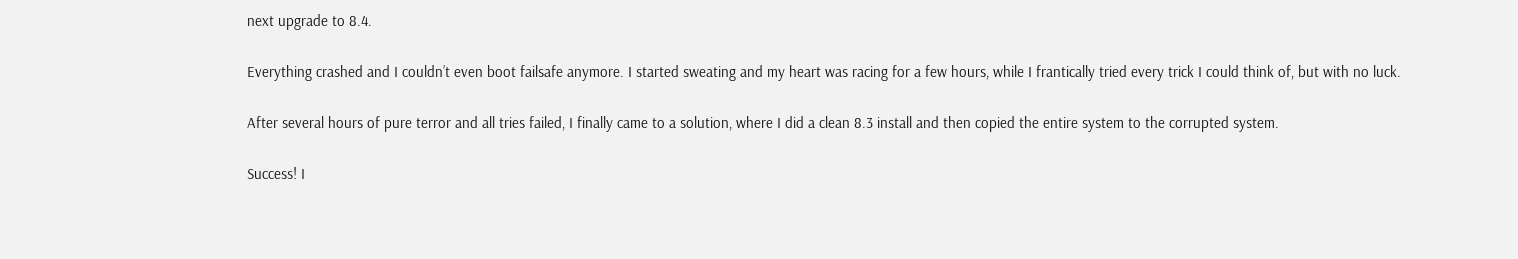next upgrade to 8.4.

Everything crashed and I couldn’t even boot failsafe anymore. I started sweating and my heart was racing for a few hours, while I frantically tried every trick I could think of, but with no luck.

After several hours of pure terror and all tries failed, I finally came to a solution, where I did a clean 8.3 install and then copied the entire system to the corrupted system.

Success! I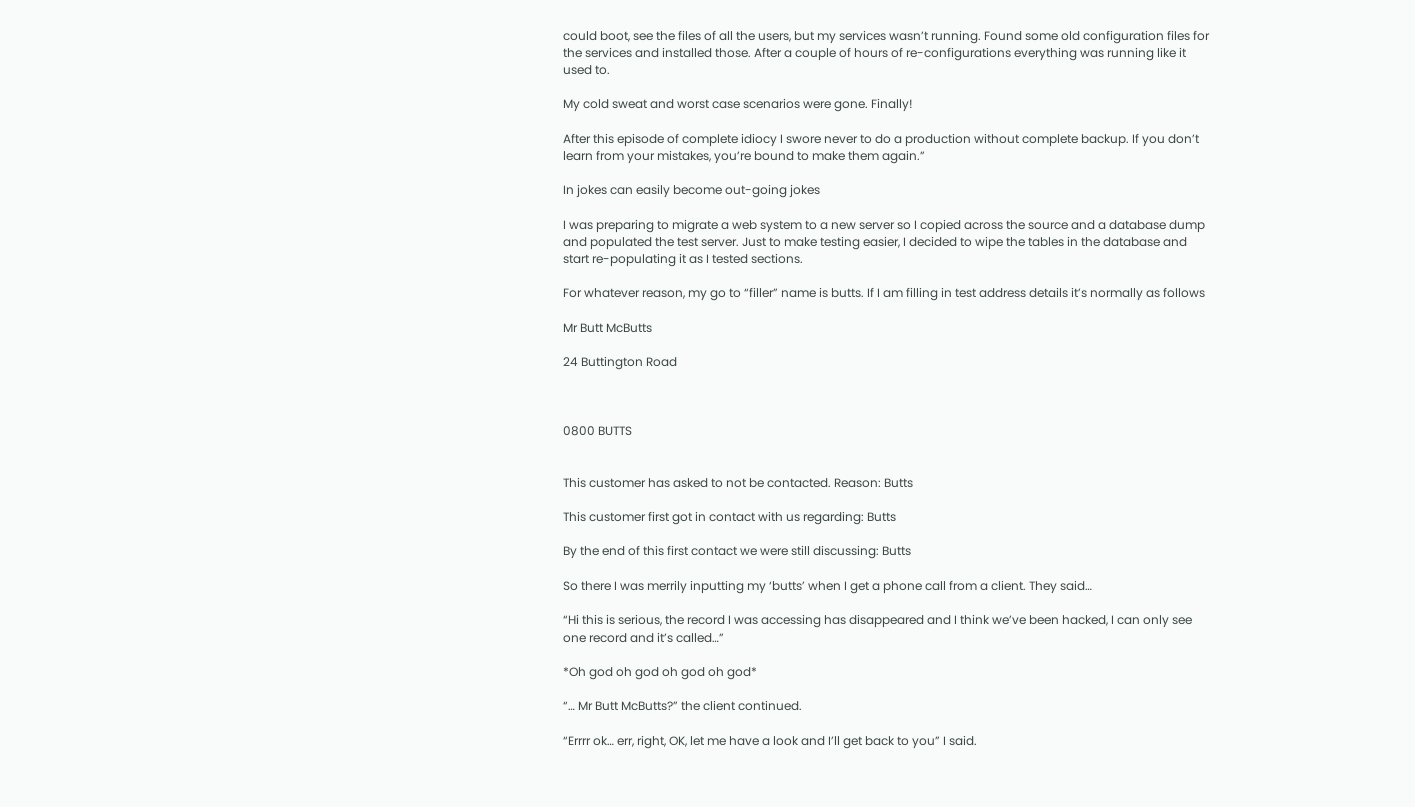could boot, see the files of all the users, but my services wasn’t running. Found some old configuration files for the services and installed those. After a couple of hours of re-configurations everything was running like it used to.

My cold sweat and worst case scenarios were gone. Finally!

After this episode of complete idiocy I swore never to do a production without complete backup. If you don’t learn from your mistakes, you’re bound to make them again.”

In jokes can easily become out-going jokes

I was preparing to migrate a web system to a new server so I copied across the source and a database dump and populated the test server. Just to make testing easier, I decided to wipe the tables in the database and start re-populating it as I tested sections.

For whatever reason, my go to “filler” name is butts. If I am filling in test address details it’s normally as follows

Mr Butt McButts

24 Buttington Road



0800 BUTTS


This customer has asked to not be contacted. Reason: Butts

This customer first got in contact with us regarding: Butts

By the end of this first contact we were still discussing: Butts

So there I was merrily inputting my ‘butts’ when I get a phone call from a client. They said…

“Hi this is serious, the record I was accessing has disappeared and I think we’ve been hacked, I can only see one record and it’s called…”

*Oh god oh god oh god oh god*

“… Mr Butt McButts?” the client continued.

“Errrr ok… err, right, OK, let me have a look and I’ll get back to you” I said.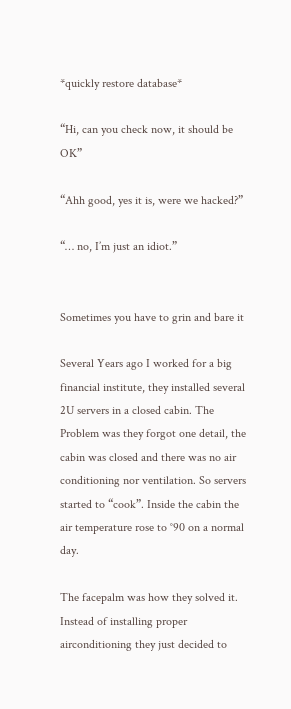*quickly restore database*

“Hi, can you check now, it should be OK”

“Ahh good, yes it is, were we hacked?”

“… no, I’m just an idiot.”


Sometimes you have to grin and bare it

Several Years ago I worked for a big financial institute, they installed several 2U servers in a closed cabin. The Problem was they forgot one detail, the cabin was closed and there was no air conditioning nor ventilation. So servers started to “cook”. Inside the cabin the air temperature rose to °90 on a normal day.

The facepalm was how they solved it. Instead of installing proper airconditioning they just decided to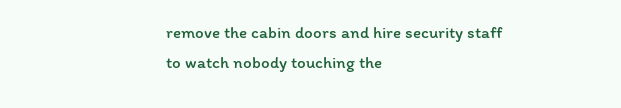remove the cabin doors and hire security staff to watch nobody touching the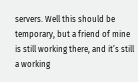servers. Well this should be temporary, but a friend of mine is still working there, and it’s still a working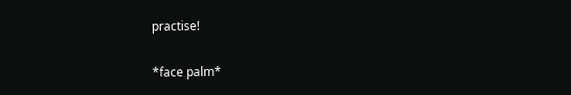practise!

*face palm*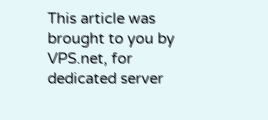This article was brought to you by VPS.net, for dedicated server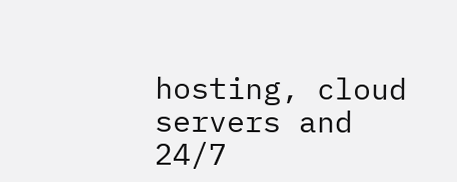hosting, cloud servers and 24/7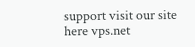support visit our site here vps.net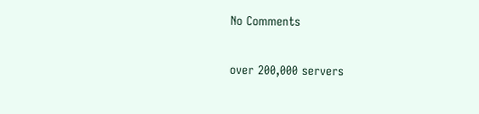No Comments

over 200,000 servers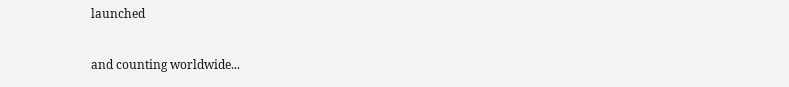launched

and counting worldwide...